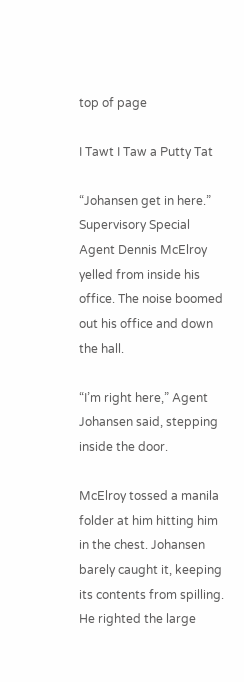top of page

I Tawt I Taw a Putty Tat

“Johansen get in here.” Supervisory Special Agent Dennis McElroy yelled from inside his office. The noise boomed out his office and down the hall.

“I’m right here,” Agent Johansen said, stepping inside the door.

McElroy tossed a manila folder at him hitting him in the chest. Johansen barely caught it, keeping its contents from spilling. He righted the large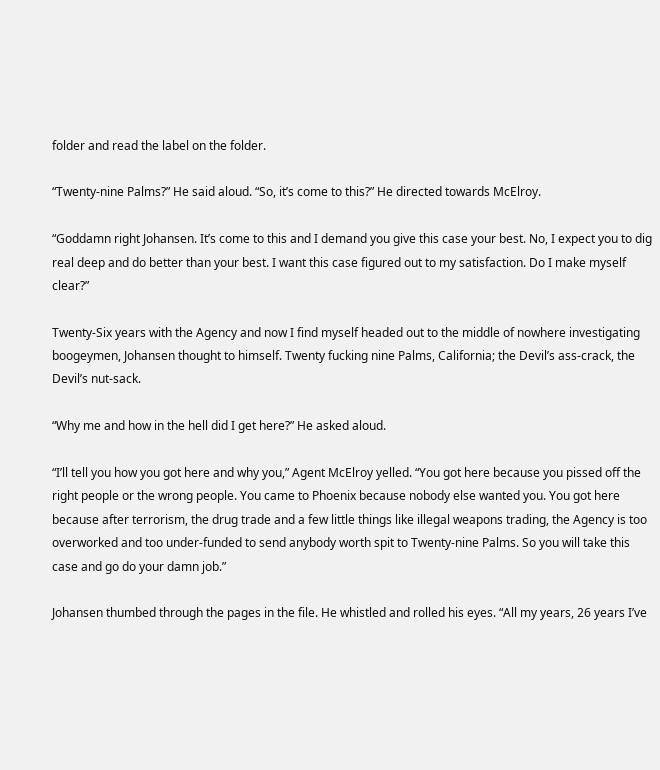folder and read the label on the folder.

“Twenty-nine Palms?” He said aloud. “So, it’s come to this?” He directed towards McElroy.

“Goddamn right Johansen. It’s come to this and I demand you give this case your best. No, I expect you to dig real deep and do better than your best. I want this case figured out to my satisfaction. Do I make myself clear?”

Twenty-Six years with the Agency and now I find myself headed out to the middle of nowhere investigating boogeymen, Johansen thought to himself. Twenty fucking nine Palms, California; the Devil’s ass-crack, the Devil’s nut-sack.

“Why me and how in the hell did I get here?” He asked aloud.

“I’ll tell you how you got here and why you,” Agent McElroy yelled. “You got here because you pissed off the right people or the wrong people. You came to Phoenix because nobody else wanted you. You got here because after terrorism, the drug trade and a few little things like illegal weapons trading, the Agency is too overworked and too under-funded to send anybody worth spit to Twenty-nine Palms. So you will take this case and go do your damn job.”

Johansen thumbed through the pages in the file. He whistled and rolled his eyes. “All my years, 26 years I’ve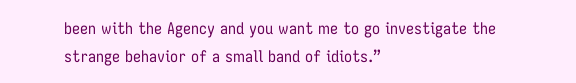been with the Agency and you want me to go investigate the strange behavior of a small band of idiots.”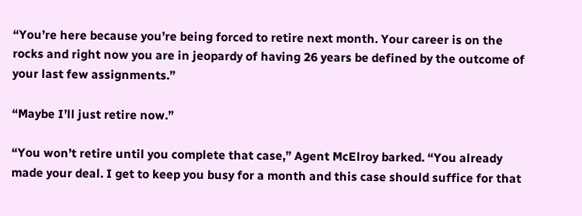“You’re here because you’re being forced to retire next month. Your career is on the rocks and right now you are in jeopardy of having 26 years be defined by the outcome of your last few assignments.”

“Maybe I’ll just retire now.”

“You won’t retire until you complete that case,” Agent McElroy barked. “You already made your deal. I get to keep you busy for a month and this case should suffice for that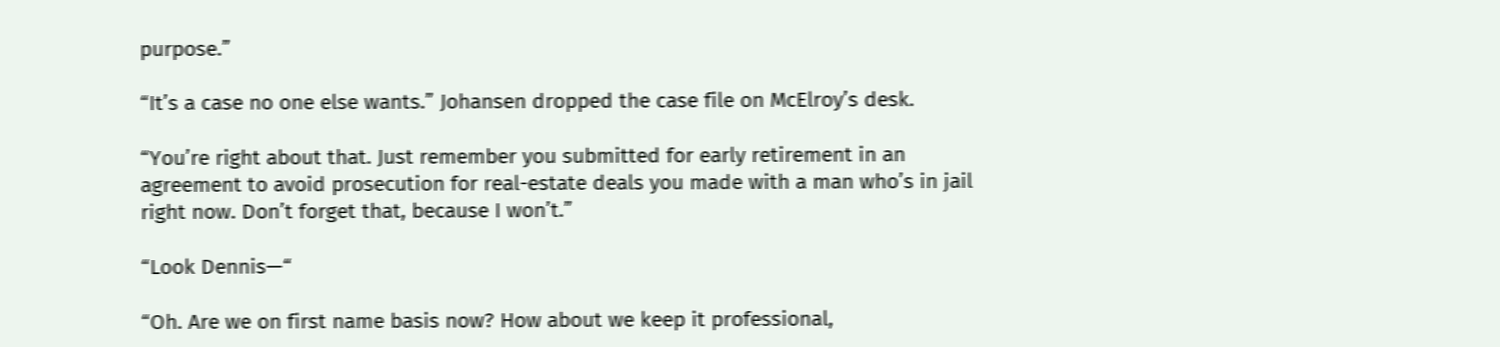purpose.”

“It’s a case no one else wants.” Johansen dropped the case file on McElroy’s desk.

“You’re right about that. Just remember you submitted for early retirement in an agreement to avoid prosecution for real-estate deals you made with a man who’s in jail right now. Don’t forget that, because I won’t.”

“Look Dennis—“

“Oh. Are we on first name basis now? How about we keep it professional,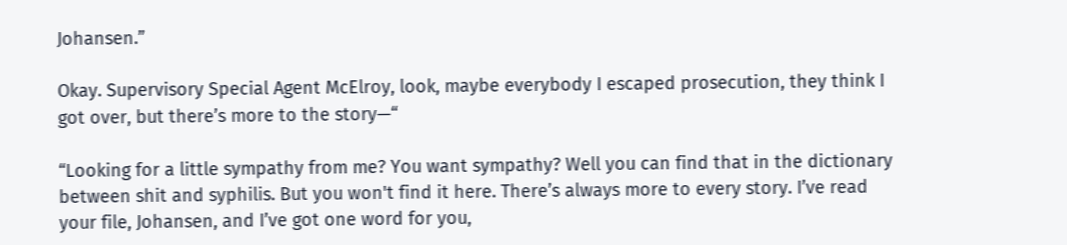Johansen.”

Okay. Supervisory Special Agent McElroy, look, maybe everybody I escaped prosecution, they think I got over, but there’s more to the story—“

“Looking for a little sympathy from me? You want sympathy? Well you can find that in the dictionary between shit and syphilis. But you won't find it here. There’s always more to every story. I’ve read your file, Johansen, and I’ve got one word for you,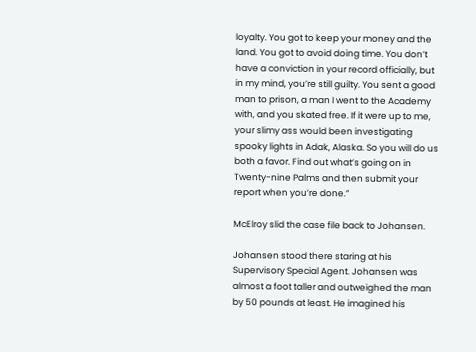loyalty. You got to keep your money and the land. You got to avoid doing time. You don’t have a conviction in your record officially, but in my mind, you’re still guilty. You sent a good man to prison, a man I went to the Academy with, and you skated free. If it were up to me, your slimy ass would been investigating spooky lights in Adak, Alaska. So you will do us both a favor. Find out what’s going on in Twenty-nine Palms and then submit your report when you’re done.”

McElroy slid the case file back to Johansen.

Johansen stood there staring at his Supervisory Special Agent. Johansen was almost a foot taller and outweighed the man by 50 pounds at least. He imagined his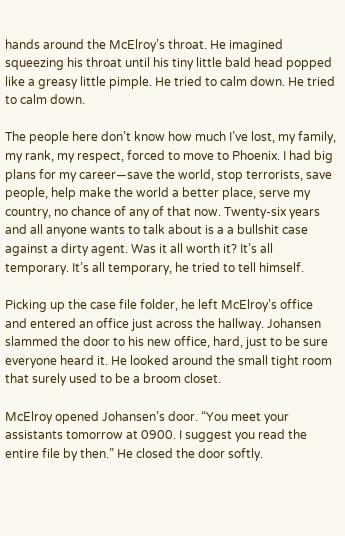hands around the McElroy’s throat. He imagined squeezing his throat until his tiny little bald head popped like a greasy little pimple. He tried to calm down. He tried to calm down.

The people here don’t know how much I’ve lost, my family, my rank, my respect, forced to move to Phoenix. I had big plans for my career—save the world, stop terrorists, save people, help make the world a better place, serve my country, no chance of any of that now. Twenty-six years and all anyone wants to talk about is a a bullshit case against a dirty agent. Was it all worth it? It’s all temporary. It’s all temporary, he tried to tell himself.

Picking up the case file folder, he left McElroy’s office and entered an office just across the hallway. Johansen slammed the door to his new office, hard, just to be sure everyone heard it. He looked around the small tight room that surely used to be a broom closet.

McElroy opened Johansen’s door. “You meet your assistants tomorrow at 0900. I suggest you read the entire file by then.” He closed the door softly.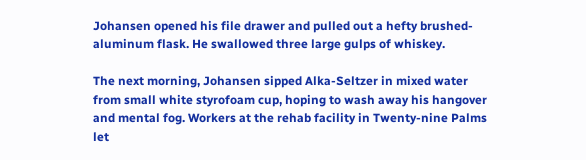Johansen opened his file drawer and pulled out a hefty brushed-aluminum flask. He swallowed three large gulps of whiskey.

The next morning, Johansen sipped Alka-Seltzer in mixed water from small white styrofoam cup, hoping to wash away his hangover and mental fog. Workers at the rehab facility in Twenty-nine Palms let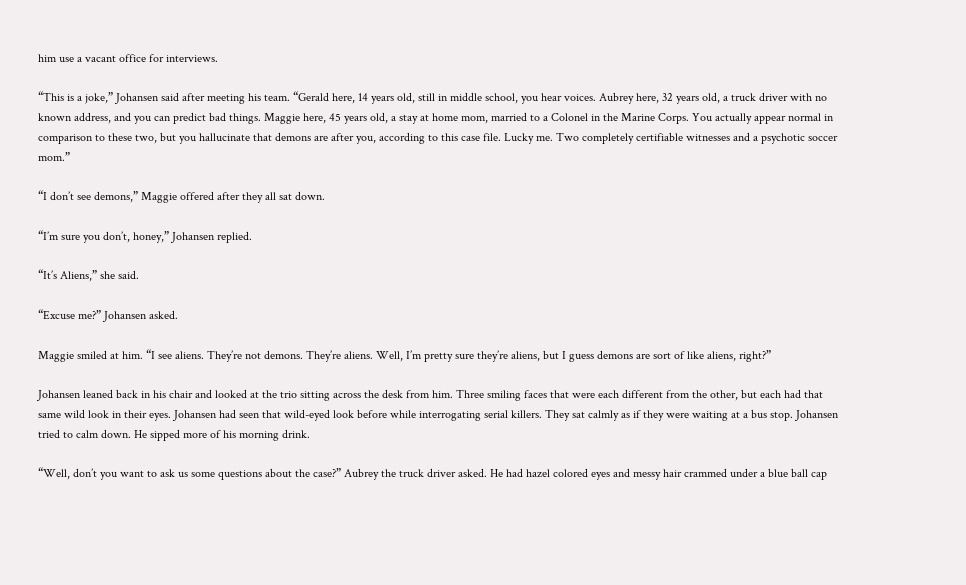him use a vacant office for interviews.

“This is a joke,” Johansen said after meeting his team. “Gerald here, 14 years old, still in middle school, you hear voices. Aubrey here, 32 years old, a truck driver with no known address, and you can predict bad things. Maggie here, 45 years old, a stay at home mom, married to a Colonel in the Marine Corps. You actually appear normal in comparison to these two, but you hallucinate that demons are after you, according to this case file. Lucky me. Two completely certifiable witnesses and a psychotic soccer mom.”

“I don’t see demons,” Maggie offered after they all sat down.

“I’m sure you don’t, honey,” Johansen replied.

“It’s Aliens,” she said.

“Excuse me?” Johansen asked.

Maggie smiled at him. “I see aliens. They’re not demons. They’re aliens. Well, I’m pretty sure they’re aliens, but I guess demons are sort of like aliens, right?”

Johansen leaned back in his chair and looked at the trio sitting across the desk from him. Three smiling faces that were each different from the other, but each had that same wild look in their eyes. Johansen had seen that wild-eyed look before while interrogating serial killers. They sat calmly as if they were waiting at a bus stop. Johansen tried to calm down. He sipped more of his morning drink.

“Well, don’t you want to ask us some questions about the case?” Aubrey the truck driver asked. He had hazel colored eyes and messy hair crammed under a blue ball cap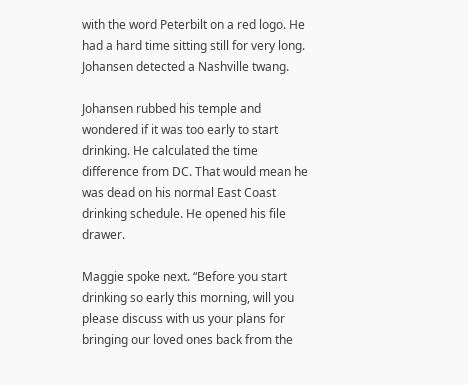with the word Peterbilt on a red logo. He had a hard time sitting still for very long. Johansen detected a Nashville twang.

Johansen rubbed his temple and wondered if it was too early to start drinking. He calculated the time difference from DC. That would mean he was dead on his normal East Coast drinking schedule. He opened his file drawer.

Maggie spoke next. “Before you start drinking so early this morning, will you please discuss with us your plans for bringing our loved ones back from the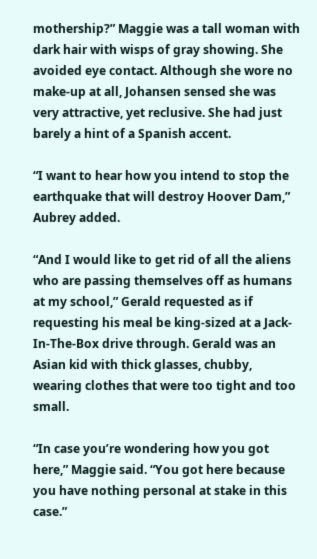mothership?” Maggie was a tall woman with dark hair with wisps of gray showing. She avoided eye contact. Although she wore no make-up at all, Johansen sensed she was very attractive, yet reclusive. She had just barely a hint of a Spanish accent.

“I want to hear how you intend to stop the earthquake that will destroy Hoover Dam,” Aubrey added.

“And I would like to get rid of all the aliens who are passing themselves off as humans at my school,” Gerald requested as if requesting his meal be king-sized at a Jack-In-The-Box drive through. Gerald was an Asian kid with thick glasses, chubby, wearing clothes that were too tight and too small.

“In case you’re wondering how you got here,” Maggie said. “You got here because you have nothing personal at stake in this case.”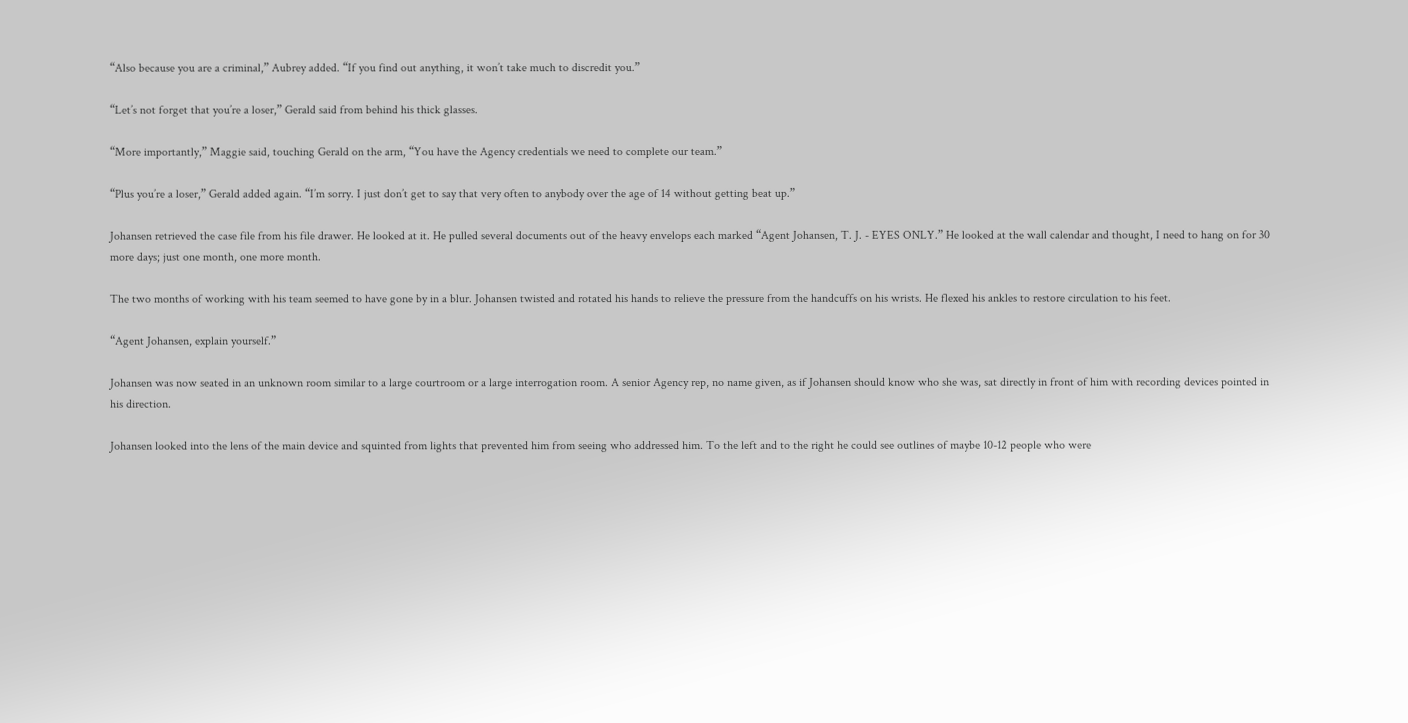“Also because you are a criminal,” Aubrey added. “If you find out anything, it won’t take much to discredit you.”

“Let’s not forget that you’re a loser,” Gerald said from behind his thick glasses.

“More importantly,” Maggie said, touching Gerald on the arm, “You have the Agency credentials we need to complete our team.”

“Plus you’re a loser,” Gerald added again. “I’m sorry. I just don’t get to say that very often to anybody over the age of 14 without getting beat up.”

Johansen retrieved the case file from his file drawer. He looked at it. He pulled several documents out of the heavy envelops each marked “Agent Johansen, T. J. - EYES ONLY.” He looked at the wall calendar and thought, I need to hang on for 30 more days; just one month, one more month.

The two months of working with his team seemed to have gone by in a blur. Johansen twisted and rotated his hands to relieve the pressure from the handcuffs on his wrists. He flexed his ankles to restore circulation to his feet.

“Agent Johansen, explain yourself.”

Johansen was now seated in an unknown room similar to a large courtroom or a large interrogation room. A senior Agency rep, no name given, as if Johansen should know who she was, sat directly in front of him with recording devices pointed in his direction.

Johansen looked into the lens of the main device and squinted from lights that prevented him from seeing who addressed him. To the left and to the right he could see outlines of maybe 10-12 people who were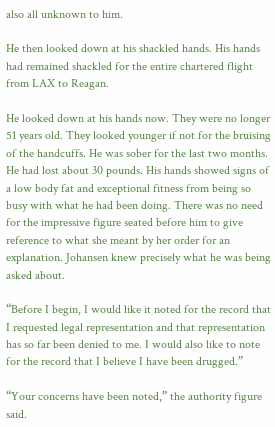also all unknown to him.

He then looked down at his shackled hands. His hands had remained shackled for the entire chartered flight from LAX to Reagan.

He looked down at his hands now. They were no longer 51 years old. They looked younger if not for the bruising of the handcuffs. He was sober for the last two months. He had lost about 30 pounds. His hands showed signs of a low body fat and exceptional fitness from being so busy with what he had been doing. There was no need for the impressive figure seated before him to give reference to what she meant by her order for an explanation. Johansen knew precisely what he was being asked about.

“Before I begin, I would like it noted for the record that I requested legal representation and that representation has so far been denied to me. I would also like to note for the record that I believe I have been drugged.”

“Your concerns have been noted,” the authority figure said.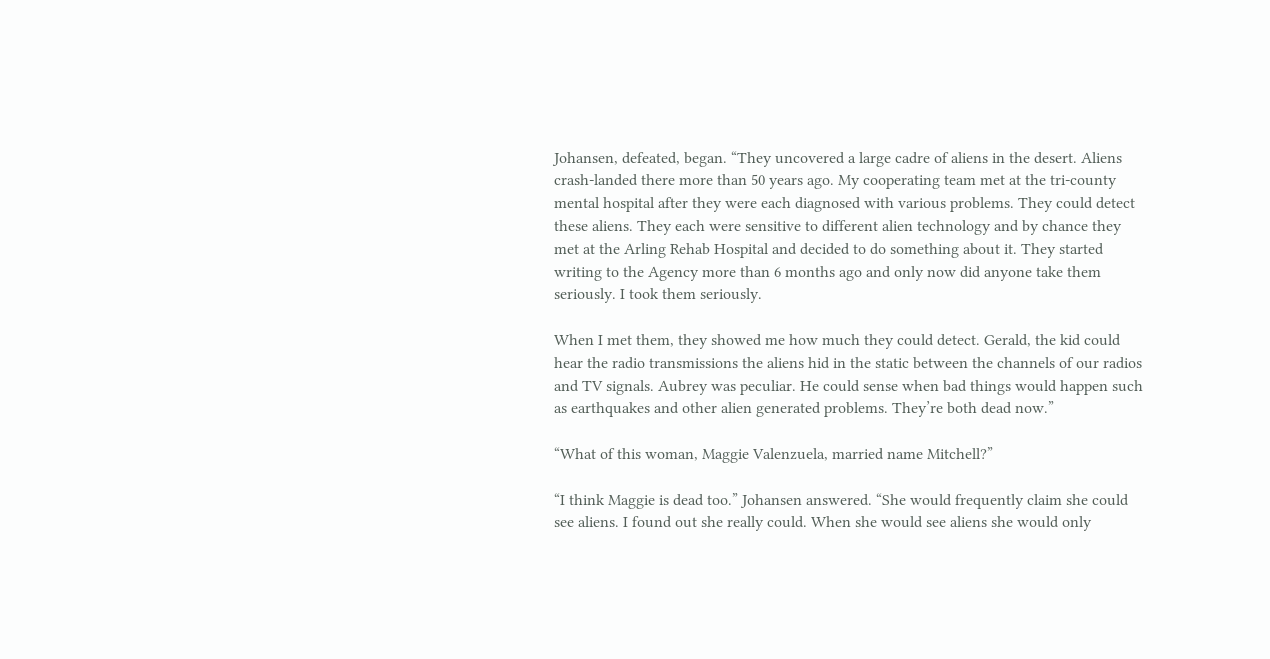Johansen, defeated, began. “They uncovered a large cadre of aliens in the desert. Aliens crash-landed there more than 50 years ago. My cooperating team met at the tri-county mental hospital after they were each diagnosed with various problems. They could detect these aliens. They each were sensitive to different alien technology and by chance they met at the Arling Rehab Hospital and decided to do something about it. They started writing to the Agency more than 6 months ago and only now did anyone take them seriously. I took them seriously.

When I met them, they showed me how much they could detect. Gerald, the kid could hear the radio transmissions the aliens hid in the static between the channels of our radios and TV signals. Aubrey was peculiar. He could sense when bad things would happen such as earthquakes and other alien generated problems. They’re both dead now.”

“What of this woman, Maggie Valenzuela, married name Mitchell?”

“I think Maggie is dead too.” Johansen answered. “She would frequently claim she could see aliens. I found out she really could. When she would see aliens she would only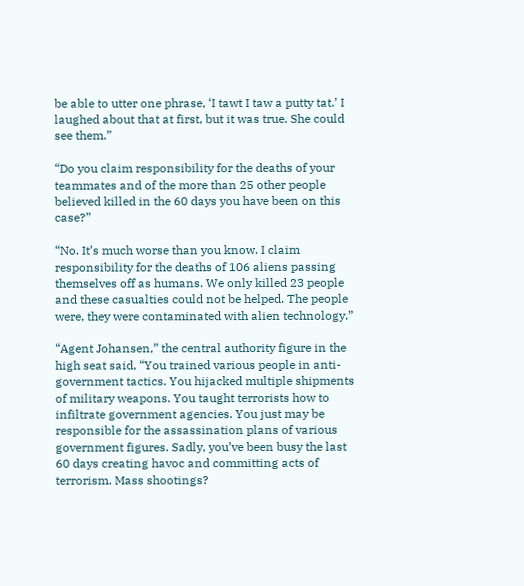be able to utter one phrase, ‘I tawt I taw a putty tat.’ I laughed about that at first, but it was true. She could see them.”

“Do you claim responsibility for the deaths of your teammates and of the more than 25 other people believed killed in the 60 days you have been on this case?”

“No. It’s much worse than you know. I claim responsibility for the deaths of 106 aliens passing themselves off as humans. We only killed 23 people and these casualties could not be helped. The people were, they were contaminated with alien technology.”

“Agent Johansen,” the central authority figure in the high seat said, “You trained various people in anti-government tactics. You hijacked multiple shipments of military weapons. You taught terrorists how to infiltrate government agencies. You just may be responsible for the assassination plans of various government figures. Sadly, you’ve been busy the last 60 days creating havoc and committing acts of terrorism. Mass shootings?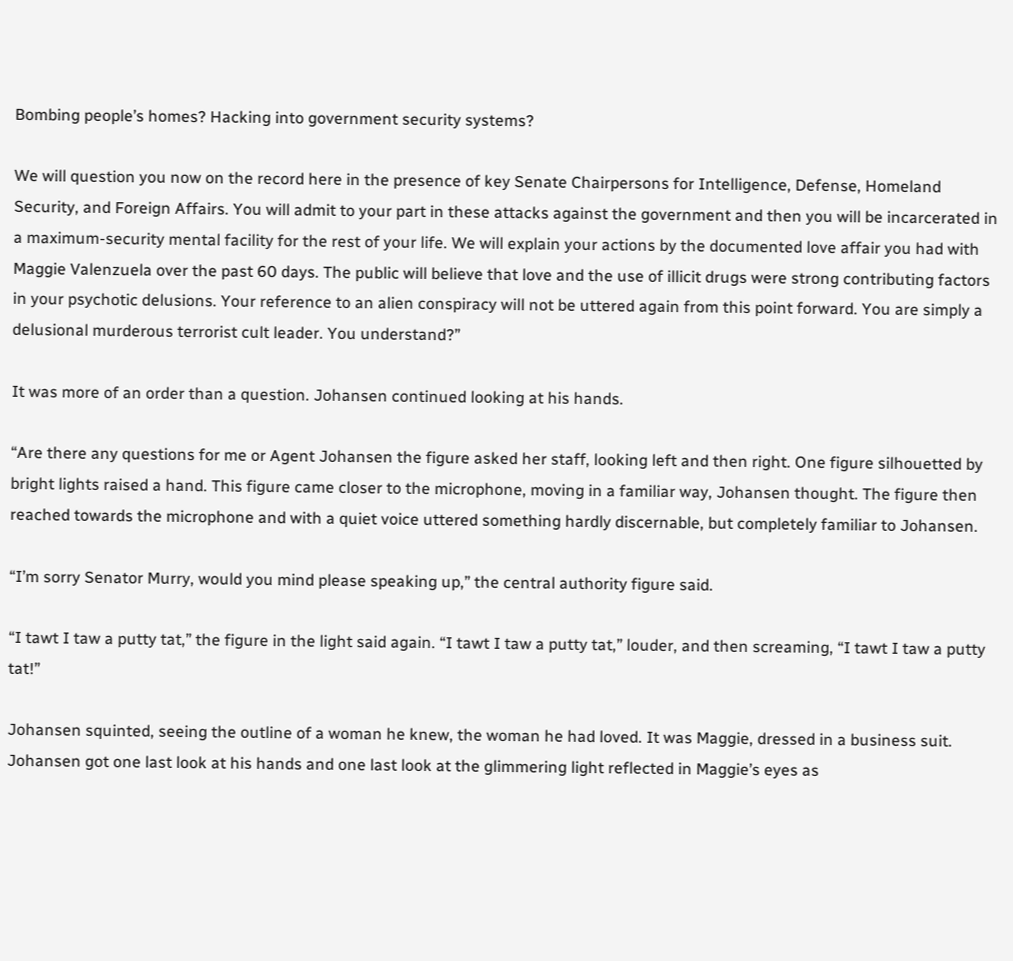Bombing people’s homes? Hacking into government security systems?

We will question you now on the record here in the presence of key Senate Chairpersons for Intelligence, Defense, Homeland Security, and Foreign Affairs. You will admit to your part in these attacks against the government and then you will be incarcerated in a maximum-security mental facility for the rest of your life. We will explain your actions by the documented love affair you had with Maggie Valenzuela over the past 60 days. The public will believe that love and the use of illicit drugs were strong contributing factors in your psychotic delusions. Your reference to an alien conspiracy will not be uttered again from this point forward. You are simply a delusional murderous terrorist cult leader. You understand?”

It was more of an order than a question. Johansen continued looking at his hands.

“Are there any questions for me or Agent Johansen the figure asked her staff, looking left and then right. One figure silhouetted by bright lights raised a hand. This figure came closer to the microphone, moving in a familiar way, Johansen thought. The figure then reached towards the microphone and with a quiet voice uttered something hardly discernable, but completely familiar to Johansen.

“I’m sorry Senator Murry, would you mind please speaking up,” the central authority figure said.

“I tawt I taw a putty tat,” the figure in the light said again. “I tawt I taw a putty tat,” louder, and then screaming, “I tawt I taw a putty tat!”

Johansen squinted, seeing the outline of a woman he knew, the woman he had loved. It was Maggie, dressed in a business suit. Johansen got one last look at his hands and one last look at the glimmering light reflected in Maggie’s eyes as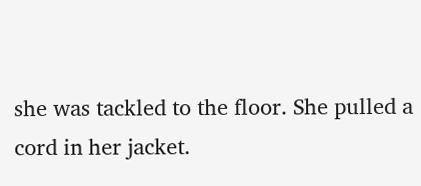she was tackled to the floor. She pulled a cord in her jacket.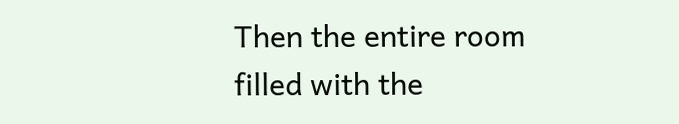Then the entire room filled with the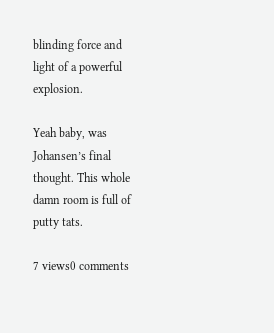blinding force and light of a powerful explosion.

Yeah baby, was Johansen’s final thought. This whole damn room is full of putty tats.

7 views0 comments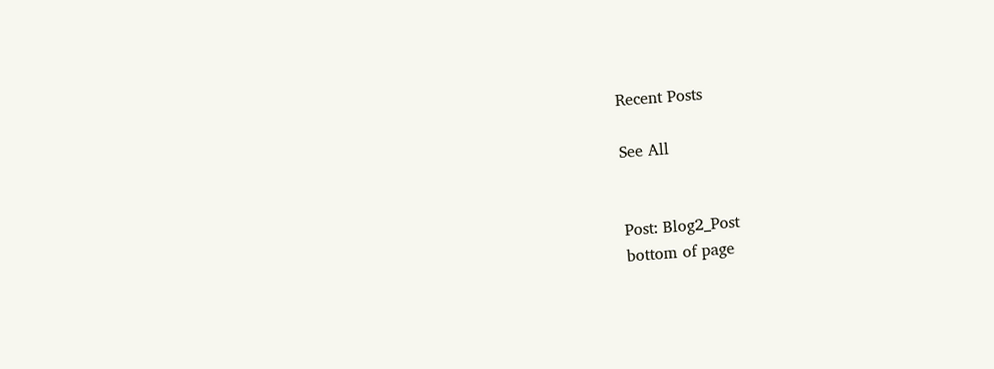Recent Posts

See All


Post: Blog2_Post
bottom of page